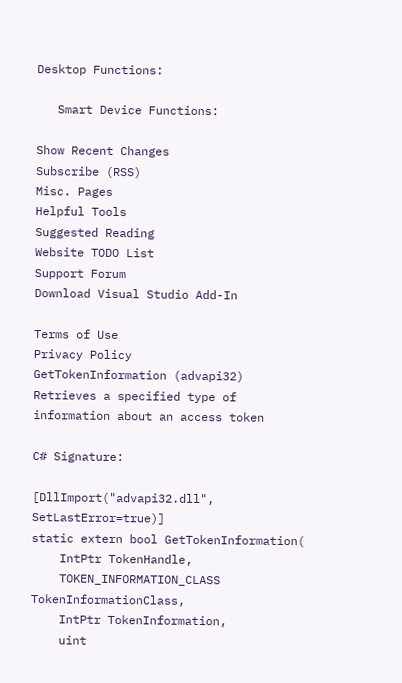Desktop Functions:

   Smart Device Functions:

Show Recent Changes
Subscribe (RSS)
Misc. Pages
Helpful Tools
Suggested Reading
Website TODO List
Support Forum
Download Visual Studio Add-In

Terms of Use
Privacy Policy
GetTokenInformation (advapi32)
Retrieves a specified type of information about an access token

C# Signature:

[DllImport("advapi32.dll", SetLastError=true)]
static extern bool GetTokenInformation(
    IntPtr TokenHandle,
    TOKEN_INFORMATION_CLASS TokenInformationClass,
    IntPtr TokenInformation,
    uint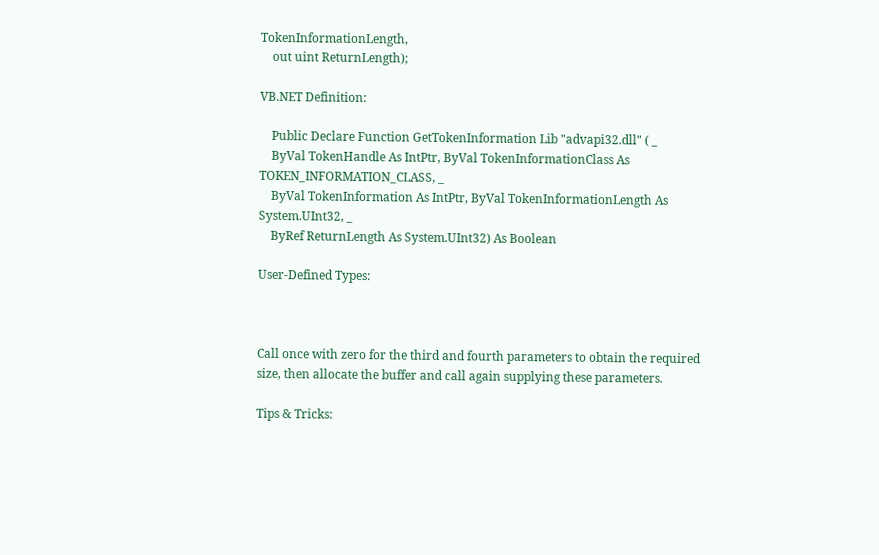TokenInformationLength,
    out uint ReturnLength);

VB.NET Definition:

    Public Declare Function GetTokenInformation Lib "advapi32.dll" ( _
    ByVal TokenHandle As IntPtr, ByVal TokenInformationClass As TOKEN_INFORMATION_CLASS, _
    ByVal TokenInformation As IntPtr, ByVal TokenInformationLength As System.UInt32, _
    ByRef ReturnLength As System.UInt32) As Boolean

User-Defined Types:



Call once with zero for the third and fourth parameters to obtain the required size, then allocate the buffer and call again supplying these parameters.

Tips & Tricks: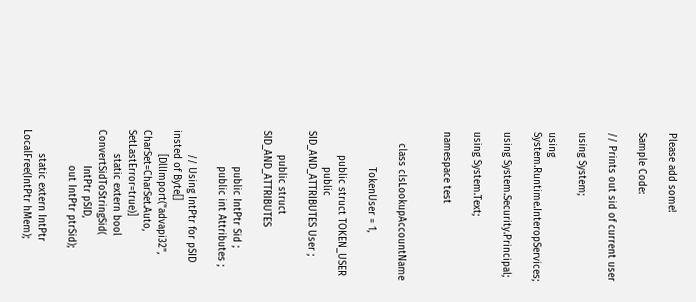Please add some!

Sample Code:

// Prints out sid of current user

using System;

using System.Runtime.InteropServices;

using System.Security.Principal;

using System.Text;

namespace test


    class clsLookupAccountName

            TokenUser = 1,

        public struct TOKEN_USER
            public SID_AND_ATTRIBUTES User ;

        public struct SID_AND_ATTRIBUTES

            public IntPtr Sid ;
            public int Attributes ;

        // Using IntPtr for pSID insted of Byte[]
        [DllImport("advapi32", CharSet=CharSet.Auto, SetLastError=true)]
        static extern bool ConvertSidToStringSid(
            IntPtr pSID,
            out IntPtr ptrSid);

        static extern IntPtr LocalFree(IntPtr hMem);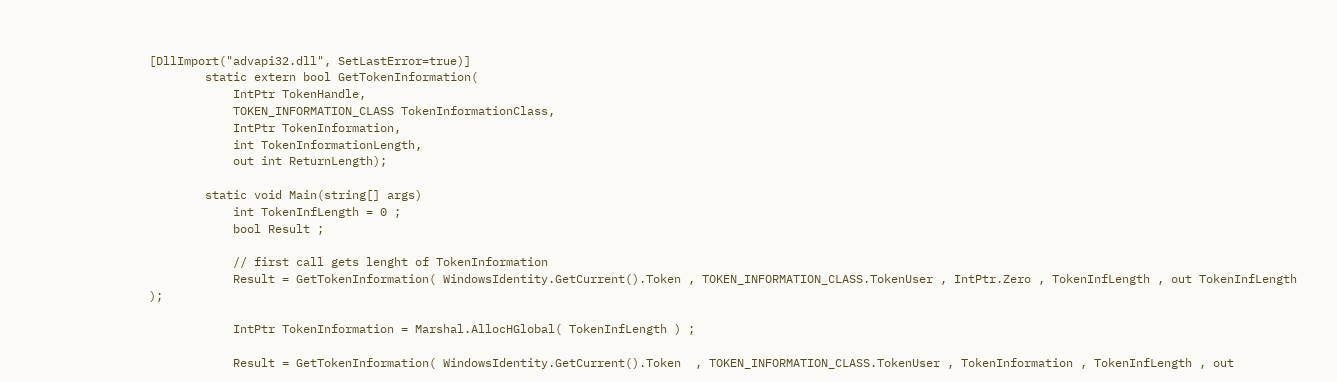[DllImport("advapi32.dll", SetLastError=true)]
        static extern bool GetTokenInformation(
            IntPtr TokenHandle,
            TOKEN_INFORMATION_CLASS TokenInformationClass,
            IntPtr TokenInformation,
            int TokenInformationLength,
            out int ReturnLength);

        static void Main(string[] args)
            int TokenInfLength = 0 ;
            bool Result ;

            // first call gets lenght of TokenInformation
            Result = GetTokenInformation( WindowsIdentity.GetCurrent().Token , TOKEN_INFORMATION_CLASS.TokenUser , IntPtr.Zero , TokenInfLength , out TokenInfLength );

            IntPtr TokenInformation = Marshal.AllocHGlobal( TokenInfLength ) ;

            Result = GetTokenInformation( WindowsIdentity.GetCurrent().Token  , TOKEN_INFORMATION_CLASS.TokenUser , TokenInformation , TokenInfLength , out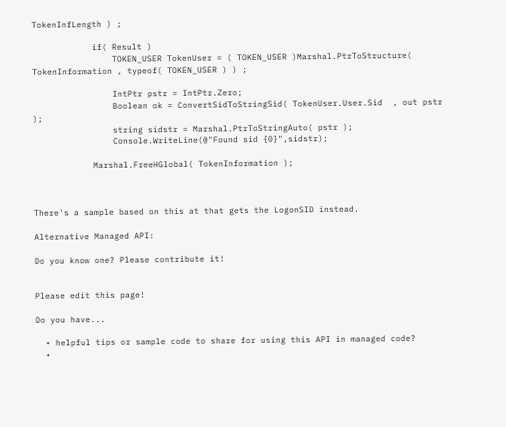TokenInfLength ) ;

            if( Result )
                TOKEN_USER TokenUser = ( TOKEN_USER )Marshal.PtrToStructure( TokenInformation , typeof( TOKEN_USER ) ) ;

                IntPtr pstr = IntPtr.Zero;
                Boolean ok = ConvertSidToStringSid( TokenUser.User.Sid  , out pstr );
                string sidstr = Marshal.PtrToStringAuto( pstr );
                Console.WriteLine(@"Found sid {0}",sidstr);

            Marshal.FreeHGlobal( TokenInformation );



There's a sample based on this at that gets the LogonSID instead.

Alternative Managed API:

Do you know one? Please contribute it!


Please edit this page!

Do you have...

  • helpful tips or sample code to share for using this API in managed code?
  •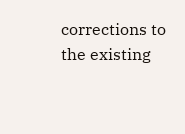corrections to the existing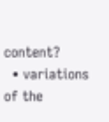content?
  • variations of the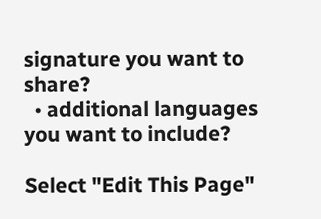signature you want to share?
  • additional languages you want to include?

Select "Edit This Page"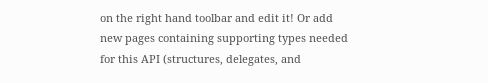on the right hand toolbar and edit it! Or add new pages containing supporting types needed for this API (structures, delegates, and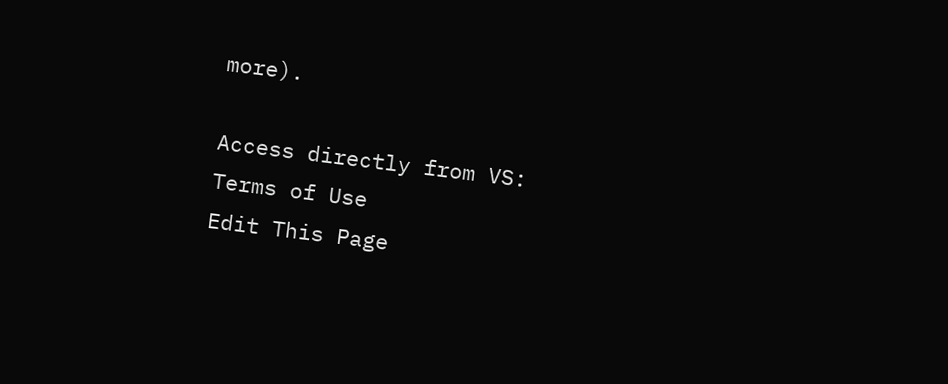more).

Access directly from VS:
Terms of Use
Edit This Page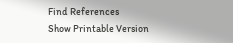Find References
Show Printable Version